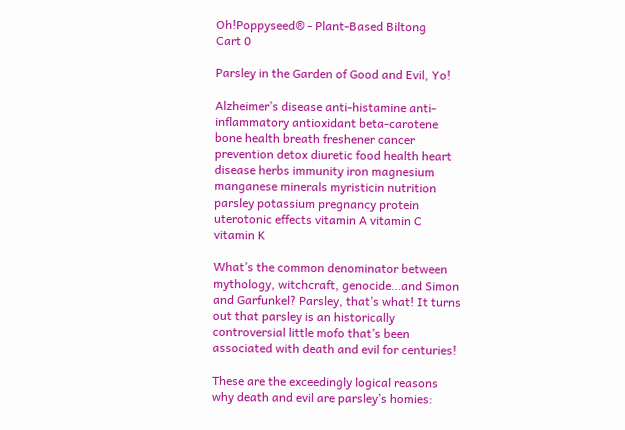Oh!Poppyseed® - Plant-Based Biltong
Cart 0

Parsley in the Garden of Good and Evil, Yo!

Alzheimer’s disease anti-histamine anti-inflammatory antioxidant beta-carotene bone health breath freshener cancer prevention detox diuretic food health heart disease herbs immunity iron magnesium manganese minerals myristicin nutrition parsley potassium pregnancy protein uterotonic effects vitamin A vitamin C vitamin K

What’s the common denominator between mythology, witchcraft, genocide…and Simon and Garfunkel? Parsley, that’s what! It turns out that parsley is an historically controversial little mofo that’s been associated with death and evil for centuries!

These are the exceedingly logical reasons why death and evil are parsley’s homies: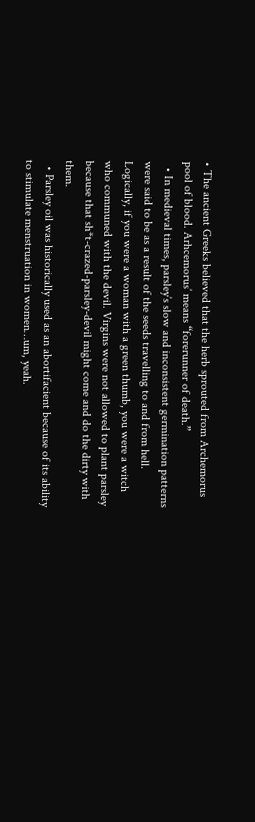• The ancient Greeks believed that the herb sprouted from Archemorus pool of blood. Arhcemorus’ means “forerunner of death.”
  • In medieval times, parsley’s slow and inconsistent germination patterns were said to be as a result of the seeds travelling to and from hell. Logically, if you were a woman with a green thumb, you were a witch who communed with the devil. Virgins were not allowed to plant parsley because that sh*t-crazed-parsley-devil might come and do the dirty with them.
  • Parsley oil was historically used as an abortifacient because of its ability to stimulate menstruation in women…um, yeah.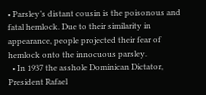• Parsley’s distant cousin is the poisonous and fatal hemlock. Due to their similarity in appearance, people projected their fear of hemlock onto the innocuous parsley.
  • In 1937 the asshole Dominican Dictator, President Rafael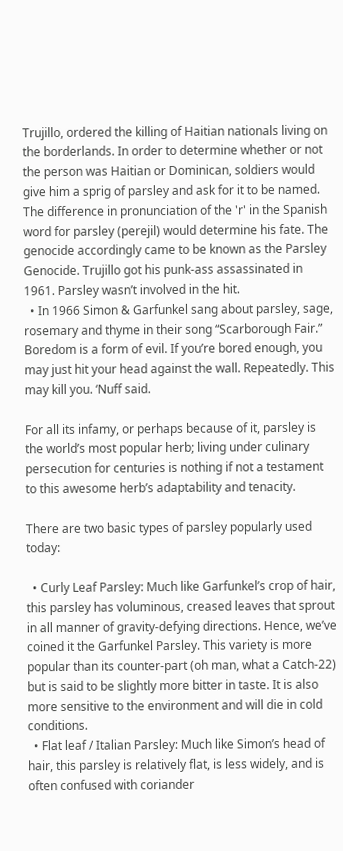Trujillo, ordered the killing of Haitian nationals living on the borderlands. In order to determine whether or not the person was Haitian or Dominican, soldiers would give him a sprig of parsley and ask for it to be named. The difference in pronunciation of the 'r' in the Spanish word for parsley (perejil) would determine his fate. The genocide accordingly came to be known as the Parsley Genocide. Trujillo got his punk-ass assassinated in 1961. Parsley wasn’t involved in the hit.
  • In 1966 Simon & Garfunkel sang about parsley, sage, rosemary and thyme in their song “Scarborough Fair.” Boredom is a form of evil. If you’re bored enough, you may just hit your head against the wall. Repeatedly. This may kill you. ‘Nuff said.

For all its infamy, or perhaps because of it, parsley is the world’s most popular herb; living under culinary persecution for centuries is nothing if not a testament to this awesome herb’s adaptability and tenacity.

There are two basic types of parsley popularly used today:

  • Curly Leaf Parsley: Much like Garfunkel’s crop of hair, this parsley has voluminous, creased leaves that sprout in all manner of gravity-defying directions. Hence, we’ve coined it the Garfunkel Parsley. This variety is more popular than its counter-part (oh man, what a Catch-22) but is said to be slightly more bitter in taste. It is also more sensitive to the environment and will die in cold conditions.
  • Flat leaf / Italian Parsley: Much like Simon’s head of hair, this parsley is relatively flat, is less widely, and is often confused with coriander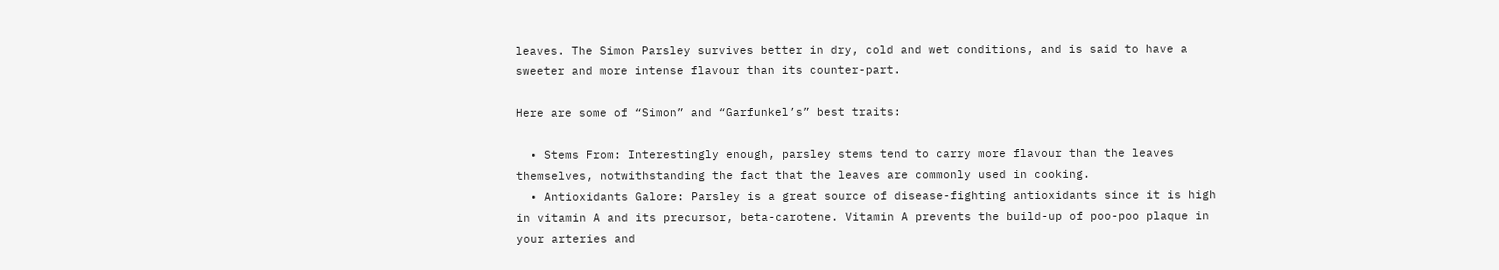leaves. The Simon Parsley survives better in dry, cold and wet conditions, and is said to have a sweeter and more intense flavour than its counter-part.

Here are some of “Simon” and “Garfunkel’s” best traits:

  • Stems From: Interestingly enough, parsley stems tend to carry more flavour than the leaves themselves, notwithstanding the fact that the leaves are commonly used in cooking.
  • Antioxidants Galore: Parsley is a great source of disease-fighting antioxidants since it is high in vitamin A and its precursor, beta-carotene. Vitamin A prevents the build-up of poo-poo plaque in your arteries and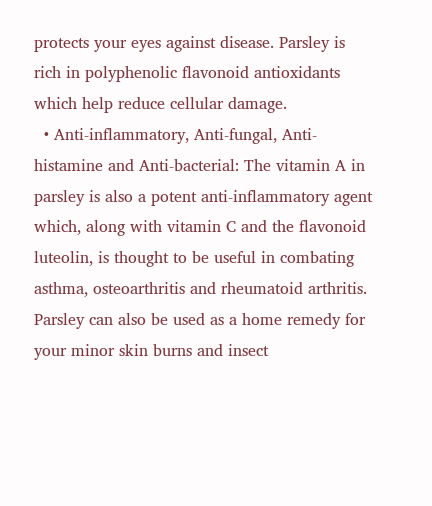protects your eyes against disease. Parsley is rich in polyphenolic flavonoid antioxidants which help reduce cellular damage.
  • Anti-inflammatory, Anti-fungal, Anti-histamine and Anti-bacterial: The vitamin A in parsley is also a potent anti-inflammatory agent which, along with vitamin C and the flavonoid luteolin, is thought to be useful in combating asthma, osteoarthritis and rheumatoid arthritis. Parsley can also be used as a home remedy for your minor skin burns and insect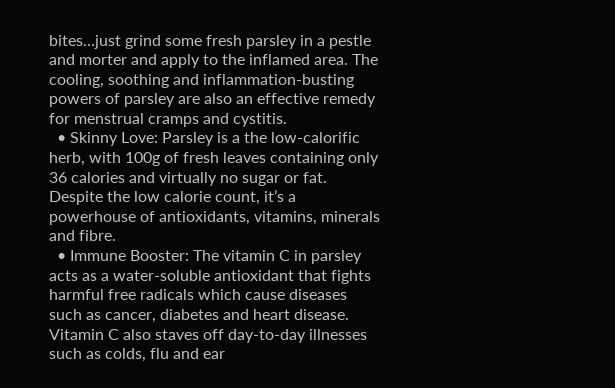bites…just grind some fresh parsley in a pestle and morter and apply to the inflamed area. The cooling, soothing and inflammation-busting powers of parsley are also an effective remedy for menstrual cramps and cystitis.
  • Skinny Love: Parsley is a the low-calorific herb, with 100g of fresh leaves containing only 36 calories and virtually no sugar or fat. Despite the low calorie count, it’s a powerhouse of antioxidants, vitamins, minerals and fibre.
  • Immune Booster: The vitamin C in parsley acts as a water-soluble antioxidant that fights harmful free radicals which cause diseases such as cancer, diabetes and heart disease. Vitamin C also staves off day-to-day illnesses such as colds, flu and ear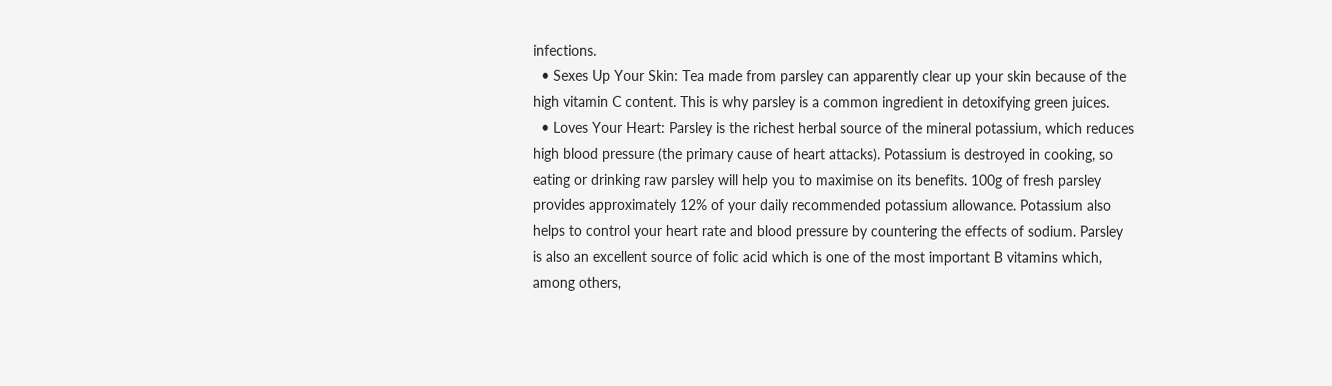infections.
  • Sexes Up Your Skin: Tea made from parsley can apparently clear up your skin because of the high vitamin C content. This is why parsley is a common ingredient in detoxifying green juices.
  • Loves Your Heart: Parsley is the richest herbal source of the mineral potassium, which reduces high blood pressure (the primary cause of heart attacks). Potassium is destroyed in cooking, so eating or drinking raw parsley will help you to maximise on its benefits. 100g of fresh parsley provides approximately 12% of your daily recommended potassium allowance. Potassium also helps to control your heart rate and blood pressure by countering the effects of sodium. Parsley is also an excellent source of folic acid which is one of the most important B vitamins which, among others,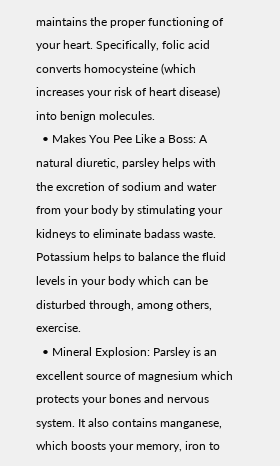maintains the proper functioning of your heart. Specifically, folic acid converts homocysteine (which increases your risk of heart disease) into benign molecules.
  • Makes You Pee Like a Boss: A natural diuretic, parsley helps with the excretion of sodium and water from your body by stimulating your kidneys to eliminate badass waste. Potassium helps to balance the fluid levels in your body which can be disturbed through, among others, exercise.
  • Mineral Explosion: Parsley is an excellent source of magnesium which protects your bones and nervous system. It also contains manganese, which boosts your memory, iron to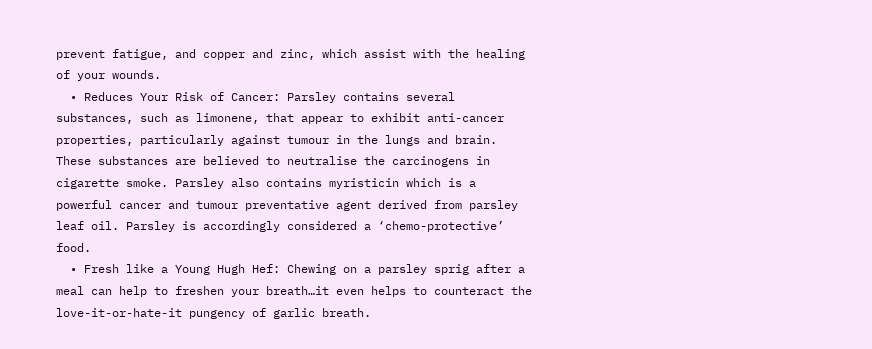prevent fatigue, and copper and zinc, which assist with the healing of your wounds.
  • Reduces Your Risk of Cancer: Parsley contains several substances, such as limonene, that appear to exhibit anti-cancer properties, particularly against tumour in the lungs and brain. These substances are believed to neutralise the carcinogens in cigarette smoke. Parsley also contains myristicin which is a powerful cancer and tumour preventative agent derived from parsley leaf oil. Parsley is accordingly considered a ‘chemo-protective’ food.
  • Fresh like a Young Hugh Hef: Chewing on a parsley sprig after a meal can help to freshen your breath…it even helps to counteract the love-it-or-hate-it pungency of garlic breath.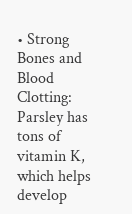• Strong Bones and Blood Clotting: Parsley has tons of vitamin K, which helps develop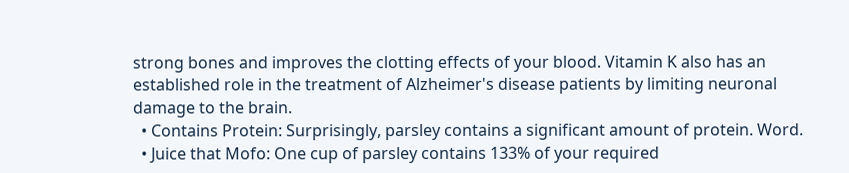strong bones and improves the clotting effects of your blood. Vitamin K also has an established role in the treatment of Alzheimer's disease patients by limiting neuronal damage to the brain.
  • Contains Protein: Surprisingly, parsley contains a significant amount of protein. Word.
  • Juice that Mofo: One cup of parsley contains 133% of your required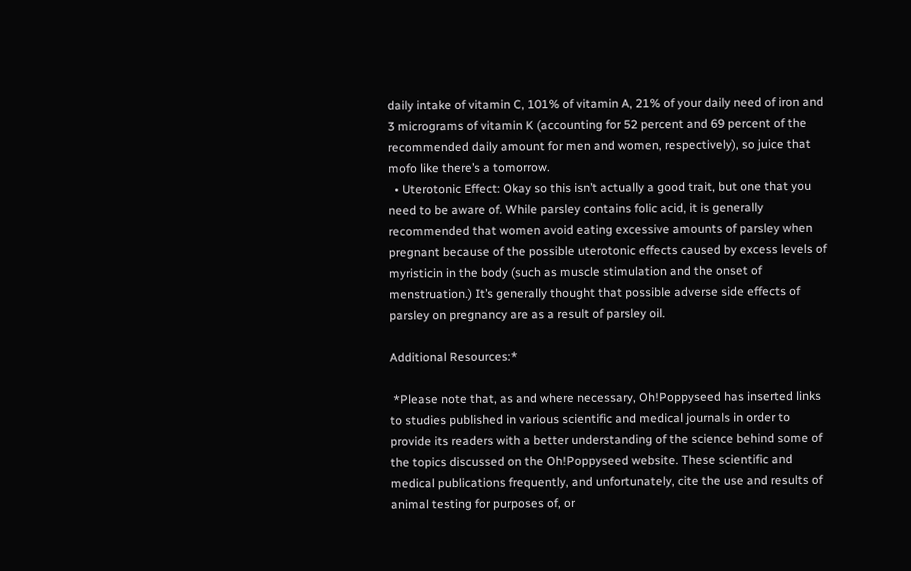daily intake of vitamin C, 101% of vitamin A, 21% of your daily need of iron and 3 micrograms of vitamin K (accounting for 52 percent and 69 percent of the recommended daily amount for men and women, respectively), so juice that mofo like there’s a tomorrow.
  • Uterotonic Effect: Okay so this isn’t actually a good trait, but one that you need to be aware of. While parsley contains folic acid, it is generally recommended that women avoid eating excessive amounts of parsley when pregnant because of the possible uterotonic effects caused by excess levels of myristicin in the body (such as muscle stimulation and the onset of menstruation.) It’s generally thought that possible adverse side effects of parsley on pregnancy are as a result of parsley oil.

Additional Resources:*

 *Please note that, as and where necessary, Oh!Poppyseed has inserted links to studies published in various scientific and medical journals in order to provide its readers with a better understanding of the science behind some of the topics discussed on the Oh!Poppyseed website. These scientific and medical publications frequently, and unfortunately, cite the use and results of animal testing for purposes of, or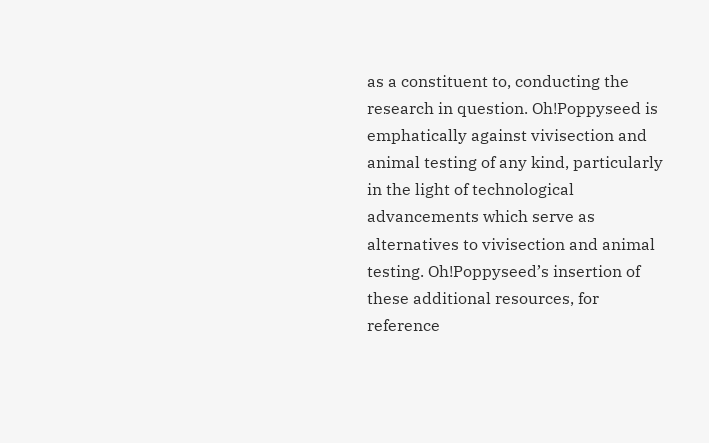as a constituent to, conducting the research in question. Oh!Poppyseed is emphatically against vivisection and animal testing of any kind, particularly in the light of technological advancements which serve as alternatives to vivisection and animal testing. Oh!Poppyseed’s insertion of these additional resources, for reference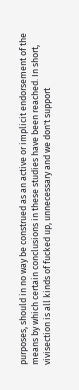purposes, should in no way be construed as an active or implicit endorsement of the means by which certain conclusions in these studies have been reached. In short, vivisection is all kinds of fucked up, unnecessary and we don't support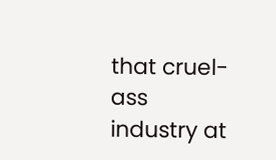that cruel-ass industry at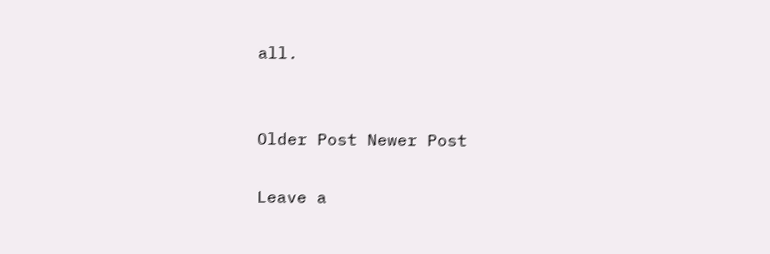all.


Older Post Newer Post

Leave a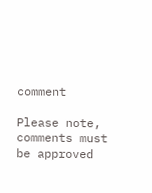comment

Please note, comments must be approved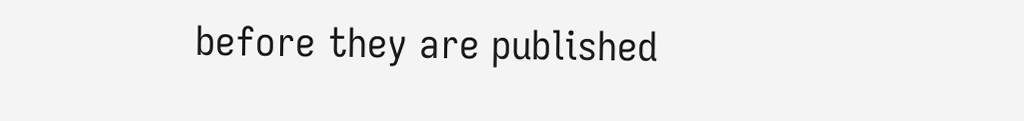before they are published